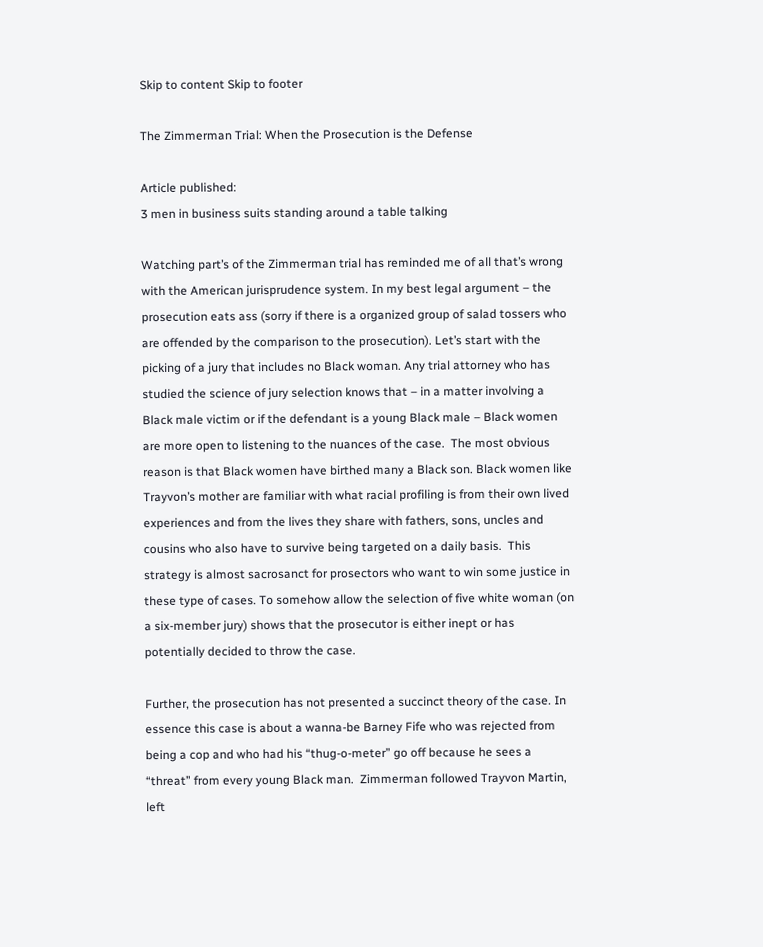Skip to content Skip to footer

The Zimmerman Trial: When the Prosecution is the Defense

Article published:
3 men in business suits standing around a table talking

Watching part’s of the Zimmerman trial has reminded me of all that’s wrong with the American jurisprudence system. In my best legal argument – the prosecution eats ass (sorry if there is a organized group of salad tossers who are offended by the comparison to the prosecution). Let’s start with the picking of a jury that includes no Black woman. Any trial attorney who has studied the science of jury selection knows that – in a matter involving a Black male victim or if the defendant is a young Black male – Black women are more open to listening to the nuances of the case.  The most obvious reason is that Black women have birthed many a Black son. Black women like Trayvon’s mother are familiar with what racial profiling is from their own lived experiences and from the lives they share with fathers, sons, uncles and cousins who also have to survive being targeted on a daily basis.  This strategy is almost sacrosanct for prosectors who want to win some justice in these type of cases. To somehow allow the selection of five white woman (on a six-member jury) shows that the prosecutor is either inept or has potentially decided to throw the case.

Further, the prosecution has not presented a succinct theory of the case. In essence this case is about a wanna-be Barney Fife who was rejected from being a cop and who had his “thug-o-meter” go off because he sees a “threat” from every young Black man.  Zimmerman followed Trayvon Martin, left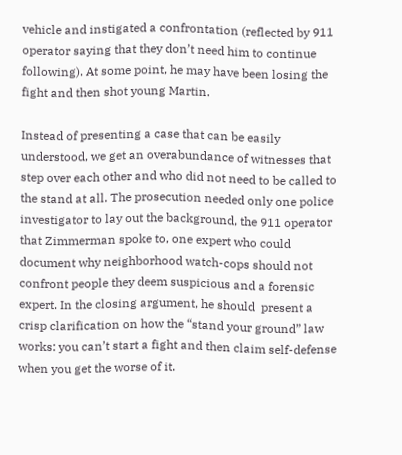vehicle and instigated a confrontation (reflected by 911 operator saying that they don’t need him to continue following). At some point, he may have been losing the fight and then shot young Martin.

Instead of presenting a case that can be easily understood, we get an overabundance of witnesses that step over each other and who did not need to be called to the stand at all. The prosecution needed only one police investigator to lay out the background, the 911 operator that Zimmerman spoke to, one expert who could document why neighborhood watch-cops should not confront people they deem suspicious and a forensic expert. In the closing argument, he should  present a crisp clarification on how the “stand your ground” law works: you can’t start a fight and then claim self-defense when you get the worse of it.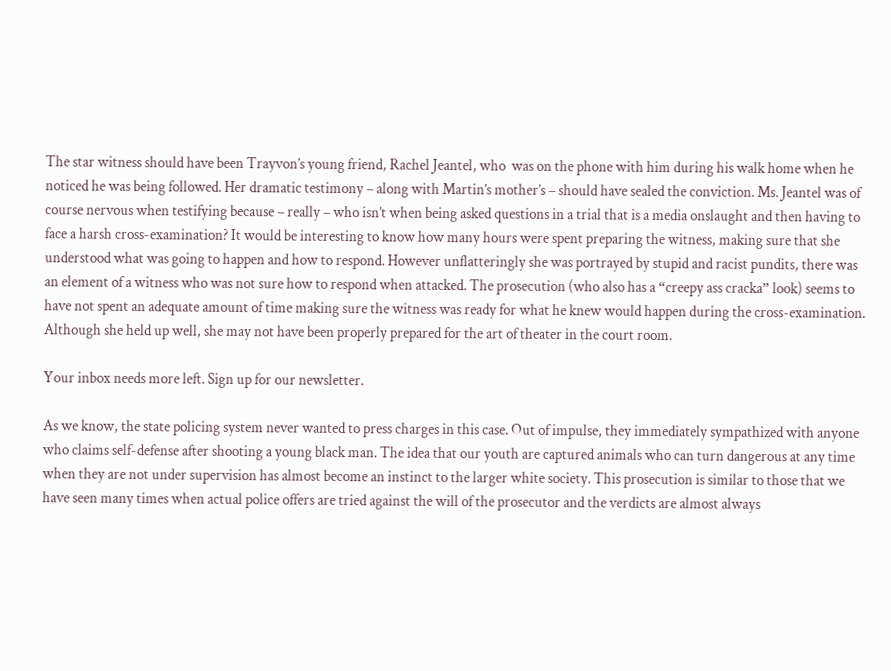The star witness should have been Trayvon’s young friend, Rachel Jeantel, who  was on the phone with him during his walk home when he noticed he was being followed. Her dramatic testimony – along with Martin’s mother’s – should have sealed the conviction. Ms. Jeantel was of course nervous when testifying because – really – who isn’t when being asked questions in a trial that is a media onslaught and then having to face a harsh cross-examination? It would be interesting to know how many hours were spent preparing the witness, making sure that she understood what was going to happen and how to respond. However unflatteringly she was portrayed by stupid and racist pundits, there was an element of a witness who was not sure how to respond when attacked. The prosecution (who also has a “creepy ass cracka” look) seems to have not spent an adequate amount of time making sure the witness was ready for what he knew would happen during the cross-examination. Although she held up well, she may not have been properly prepared for the art of theater in the court room.

Your inbox needs more left. Sign up for our newsletter.

As we know, the state policing system never wanted to press charges in this case. Out of impulse, they immediately sympathized with anyone who claims self-defense after shooting a young black man. The idea that our youth are captured animals who can turn dangerous at any time when they are not under supervision has almost become an instinct to the larger white society. This prosecution is similar to those that we have seen many times when actual police offers are tried against the will of the prosecutor and the verdicts are almost always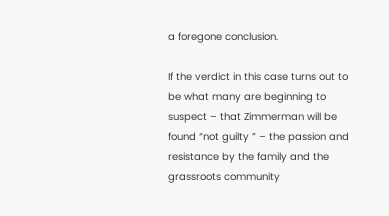a foregone conclusion.

If the verdict in this case turns out to be what many are beginning to suspect – that Zimmerman will be found “not guilty ” – the passion and resistance by the family and the grassroots community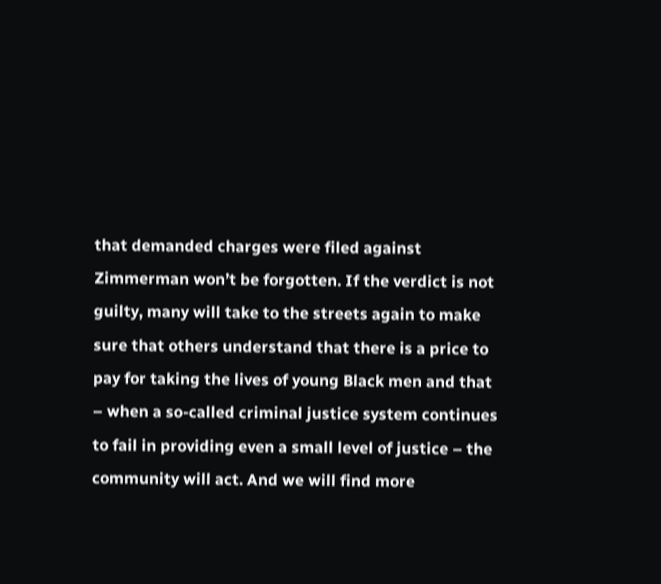that demanded charges were filed against Zimmerman won’t be forgotten. If the verdict is not guilty, many will take to the streets again to make sure that others understand that there is a price to pay for taking the lives of young Black men and that – when a so-called criminal justice system continues to fail in providing even a small level of justice – the community will act. And we will find more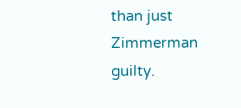than just Zimmerman guilty.